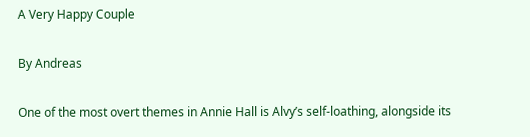A Very Happy Couple

By Andreas

One of the most overt themes in Annie Hall is Alvy’s self-loathing, alongside its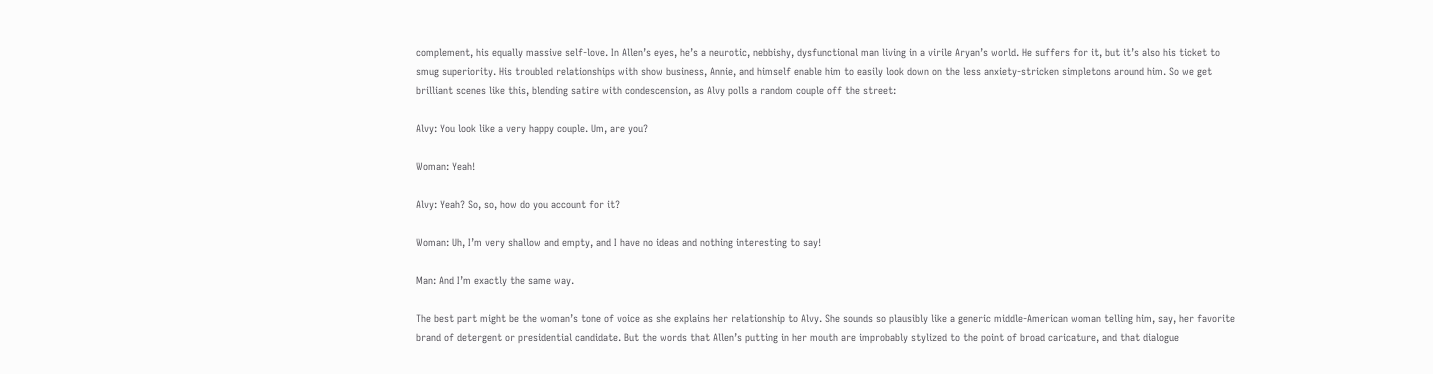complement, his equally massive self-love. In Allen’s eyes, he’s a neurotic, nebbishy, dysfunctional man living in a virile Aryan’s world. He suffers for it, but it’s also his ticket to smug superiority. His troubled relationships with show business, Annie, and himself enable him to easily look down on the less anxiety-stricken simpletons around him. So we get brilliant scenes like this, blending satire with condescension, as Alvy polls a random couple off the street:

Alvy: You look like a very happy couple. Um, are you?

Woman: Yeah!

Alvy: Yeah? So, so, how do you account for it?

Woman: Uh, I’m very shallow and empty, and I have no ideas and nothing interesting to say!

Man: And I’m exactly the same way.

The best part might be the woman’s tone of voice as she explains her relationship to Alvy. She sounds so plausibly like a generic middle-American woman telling him, say, her favorite brand of detergent or presidential candidate. But the words that Allen’s putting in her mouth are improbably stylized to the point of broad caricature, and that dialogue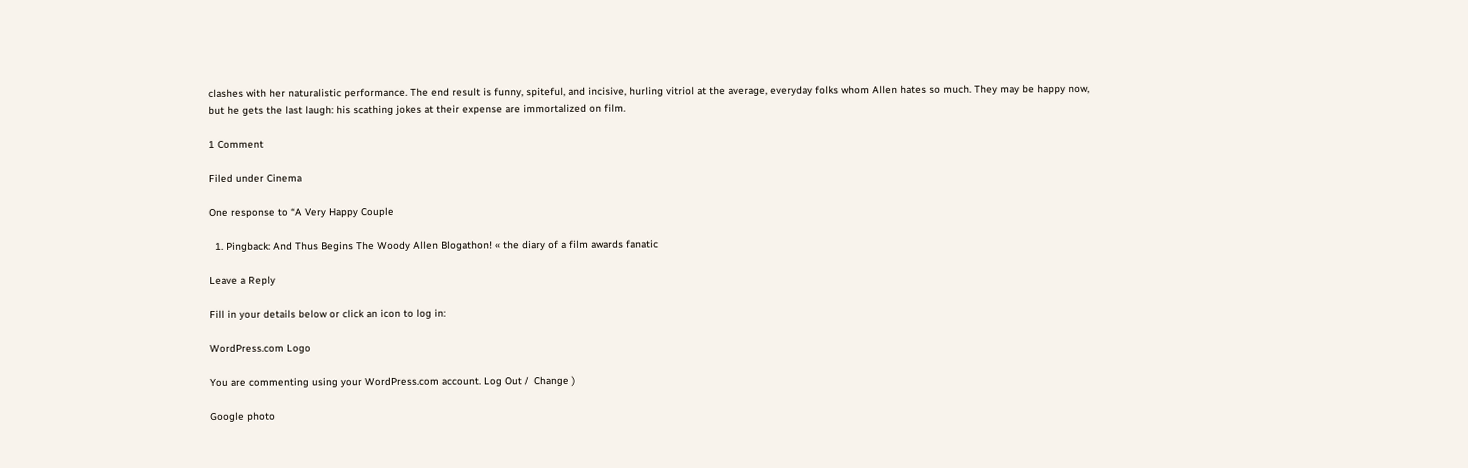clashes with her naturalistic performance. The end result is funny, spiteful, and incisive, hurling vitriol at the average, everyday folks whom Allen hates so much. They may be happy now, but he gets the last laugh: his scathing jokes at their expense are immortalized on film.

1 Comment

Filed under Cinema

One response to “A Very Happy Couple

  1. Pingback: And Thus Begins The Woody Allen Blogathon! « the diary of a film awards fanatic

Leave a Reply

Fill in your details below or click an icon to log in:

WordPress.com Logo

You are commenting using your WordPress.com account. Log Out /  Change )

Google photo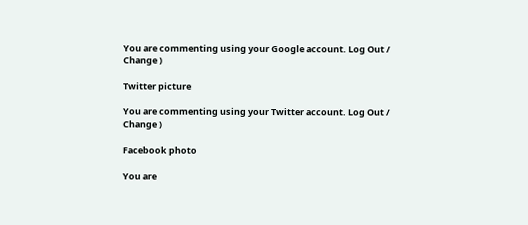You are commenting using your Google account. Log Out /  Change )

Twitter picture

You are commenting using your Twitter account. Log Out /  Change )

Facebook photo

You are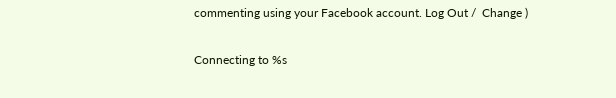commenting using your Facebook account. Log Out /  Change )

Connecting to %s